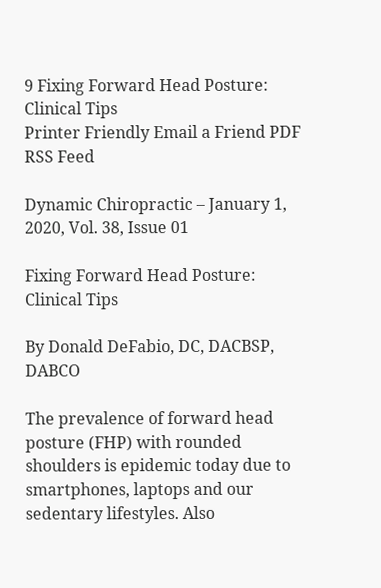9 Fixing Forward Head Posture: Clinical Tips
Printer Friendly Email a Friend PDF RSS Feed

Dynamic Chiropractic – January 1, 2020, Vol. 38, Issue 01

Fixing Forward Head Posture: Clinical Tips

By Donald DeFabio, DC, DACBSP, DABCO

The prevalence of forward head posture (FHP) with rounded shoulders is epidemic today due to smartphones, laptops and our sedentary lifestyles. Also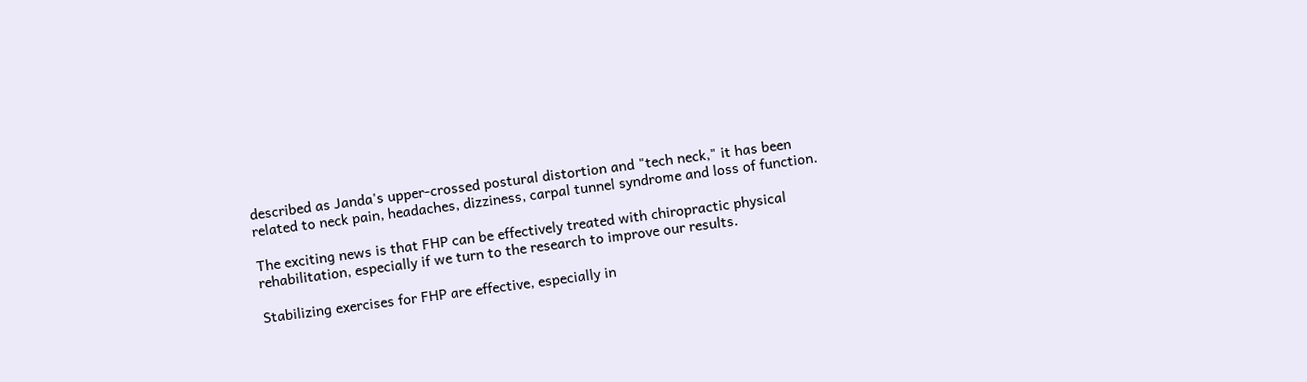described as Janda's upper-crossed postural distortion and "tech neck," it has been related to neck pain, headaches, dizziness, carpal tunnel syndrome and loss of function.

The exciting news is that FHP can be effectively treated with chiropractic physical rehabilitation, especially if we turn to the research to improve our results.

Stabilizing exercises for FHP are effective, especially in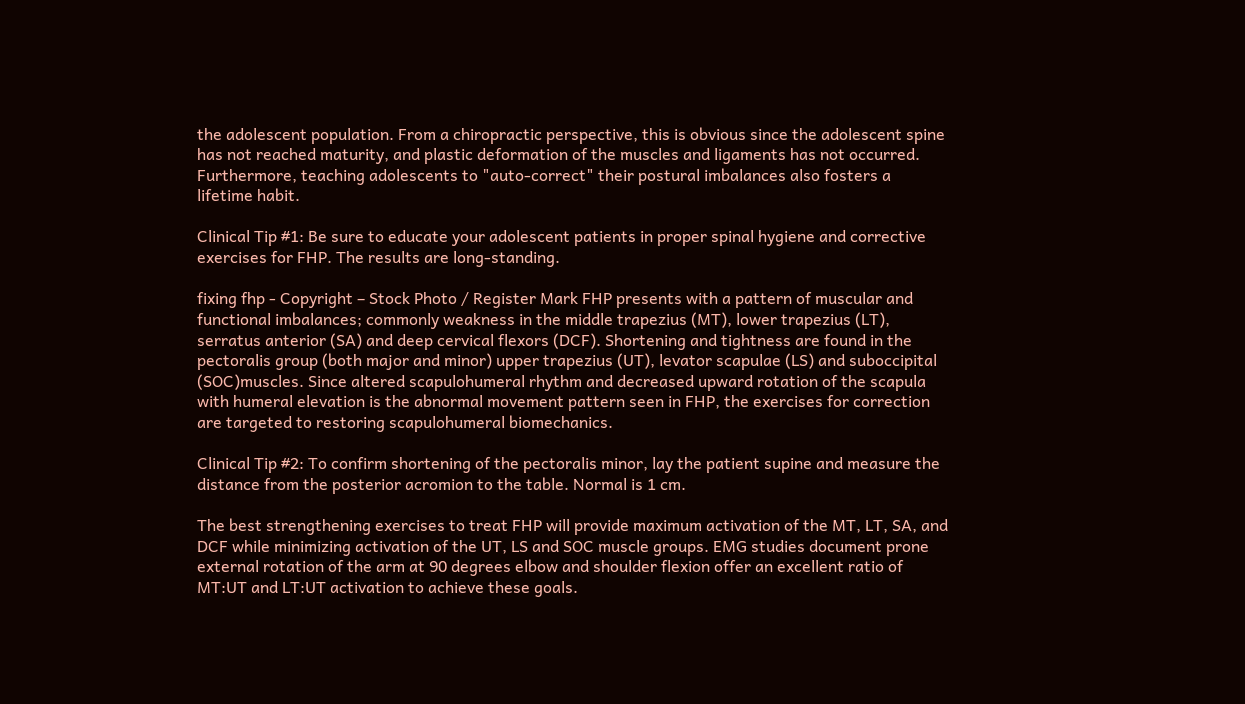the adolescent population. From a chiropractic perspective, this is obvious since the adolescent spine has not reached maturity, and plastic deformation of the muscles and ligaments has not occurred. Furthermore, teaching adolescents to "auto-correct" their postural imbalances also fosters a lifetime habit.

Clinical Tip #1: Be sure to educate your adolescent patients in proper spinal hygiene and corrective exercises for FHP. The results are long-standing.

fixing fhp - Copyright – Stock Photo / Register Mark FHP presents with a pattern of muscular and functional imbalances; commonly weakness in the middle trapezius (MT), lower trapezius (LT), serratus anterior (SA) and deep cervical flexors (DCF). Shortening and tightness are found in the pectoralis group (both major and minor) upper trapezius (UT), levator scapulae (LS) and suboccipital (SOC)muscles. Since altered scapulohumeral rhythm and decreased upward rotation of the scapula with humeral elevation is the abnormal movement pattern seen in FHP, the exercises for correction are targeted to restoring scapulohumeral biomechanics.

Clinical Tip #2: To confirm shortening of the pectoralis minor, lay the patient supine and measure the distance from the posterior acromion to the table. Normal is 1 cm.

The best strengthening exercises to treat FHP will provide maximum activation of the MT, LT, SA, and DCF while minimizing activation of the UT, LS and SOC muscle groups. EMG studies document prone external rotation of the arm at 90 degrees elbow and shoulder flexion offer an excellent ratio of MT:UT and LT:UT activation to achieve these goals.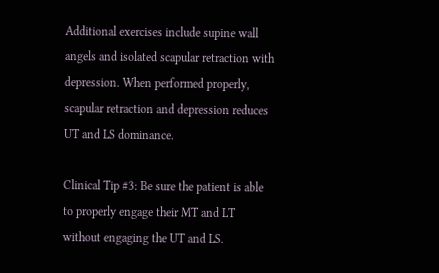Additional exercises include supine wall angels and isolated scapular retraction with depression. When performed properly, scapular retraction and depression reduces UT and LS dominance.

Clinical Tip #3: Be sure the patient is able to properly engage their MT and LT without engaging the UT and LS.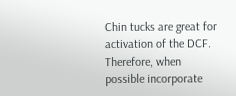Chin tucks are great for activation of the DCF. Therefore, when possible incorporate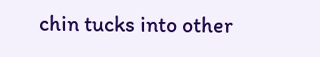chin tucks into other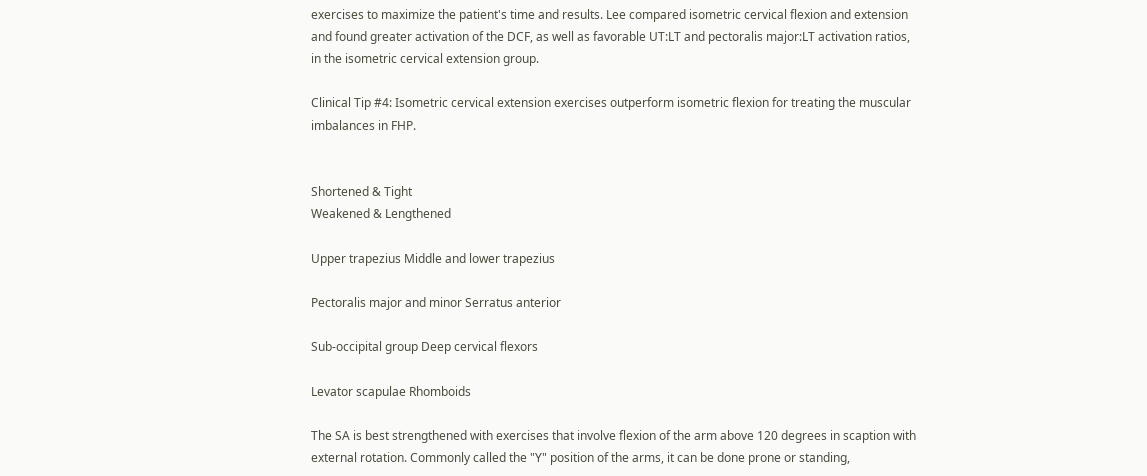exercises to maximize the patient's time and results. Lee compared isometric cervical flexion and extension and found greater activation of the DCF, as well as favorable UT:LT and pectoralis major:LT activation ratios, in the isometric cervical extension group.

Clinical Tip #4: Isometric cervical extension exercises outperform isometric flexion for treating the muscular imbalances in FHP.


Shortened & Tight
Weakened & Lengthened

Upper trapezius Middle and lower trapezius

Pectoralis major and minor Serratus anterior

Sub-occipital group Deep cervical flexors

Levator scapulae Rhomboids

The SA is best strengthened with exercises that involve flexion of the arm above 120 degrees in scaption with external rotation. Commonly called the "Y" position of the arms, it can be done prone or standing,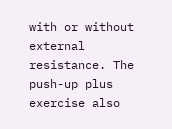with or without external resistance. The push-up plus exercise also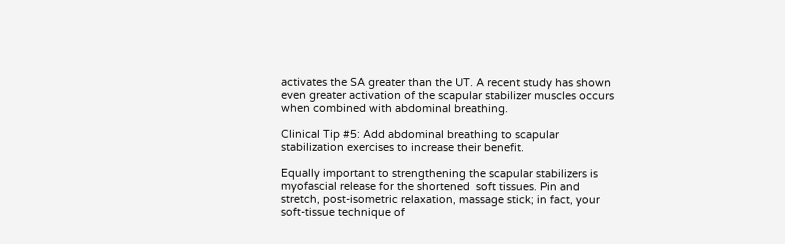activates the SA greater than the UT. A recent study has shown even greater activation of the scapular stabilizer muscles occurs when combined with abdominal breathing.

Clinical Tip #5: Add abdominal breathing to scapular stabilization exercises to increase their benefit.

Equally important to strengthening the scapular stabilizers is myofascial release for the shortened  soft tissues. Pin and stretch, post-isometric relaxation, massage stick; in fact, your soft-tissue technique of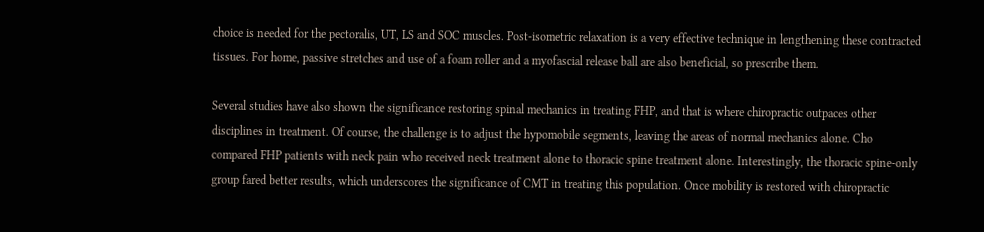choice is needed for the pectoralis, UT, LS and SOC muscles. Post-isometric relaxation is a very effective technique in lengthening these contracted tissues. For home, passive stretches and use of a foam roller and a myofascial release ball are also beneficial, so prescribe them.

Several studies have also shown the significance restoring spinal mechanics in treating FHP, and that is where chiropractic outpaces other disciplines in treatment. Of course, the challenge is to adjust the hypomobile segments, leaving the areas of normal mechanics alone. Cho compared FHP patients with neck pain who received neck treatment alone to thoracic spine treatment alone. Interestingly, the thoracic spine-only group fared better results, which underscores the significance of CMT in treating this population. Once mobility is restored with chiropractic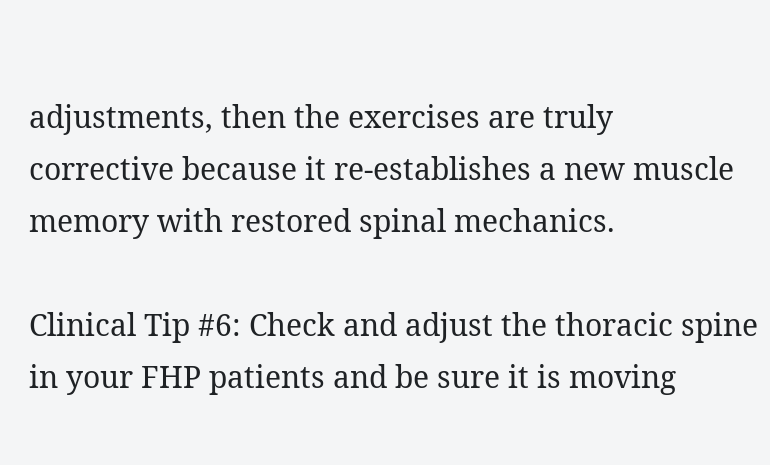adjustments, then the exercises are truly corrective because it re-establishes a new muscle memory with restored spinal mechanics.

Clinical Tip #6: Check and adjust the thoracic spine in your FHP patients and be sure it is moving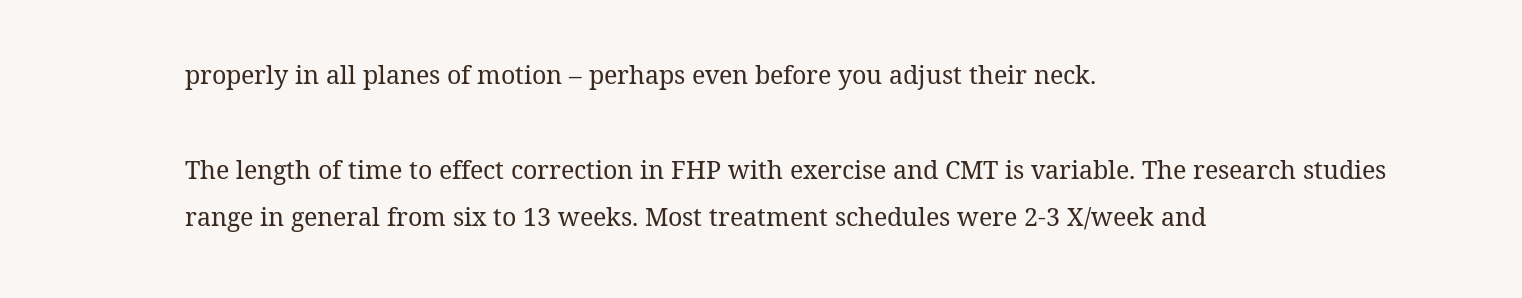properly in all planes of motion – perhaps even before you adjust their neck.

The length of time to effect correction in FHP with exercise and CMT is variable. The research studies range in general from six to 13 weeks. Most treatment schedules were 2-3 X/week and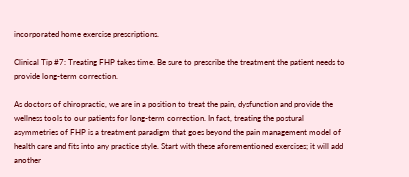incorporated home exercise prescriptions.

Clinical Tip #7: Treating FHP takes time. Be sure to prescribe the treatment the patient needs to provide long-term correction.

As doctors of chiropractic, we are in a position to treat the pain, dysfunction and provide the wellness tools to our patients for long-term correction. In fact, treating the postural asymmetries of FHP is a treatment paradigm that goes beyond the pain management model of health care and fits into any practice style. Start with these aforementioned exercises; it will add another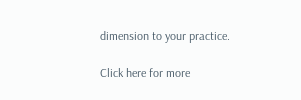dimension to your practice.

Click here for more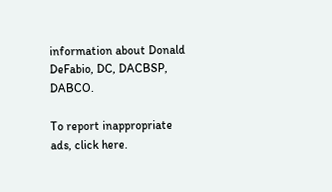information about Donald DeFabio, DC, DACBSP, DABCO.

To report inappropriate ads, click here.